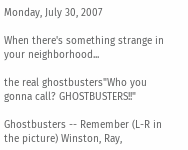Monday, July 30, 2007

When there's something strange in your neighborhood...

the real ghostbusters"Who you gonna call? GHOSTBUSTERS!!"

Ghostbusters -- Remember (L-R in the picture) Winston, Ray,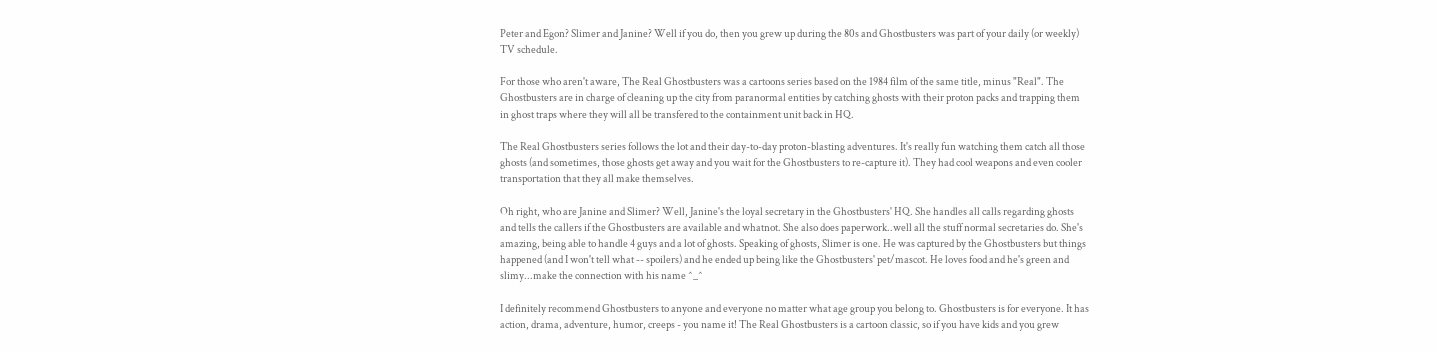Peter and Egon? Slimer and Janine? Well if you do, then you grew up during the 80s and Ghostbusters was part of your daily (or weekly) TV schedule.

For those who aren't aware, The Real Ghostbusters was a cartoons series based on the 1984 film of the same title, minus "Real". The Ghostbusters are in charge of cleaning up the city from paranormal entities by catching ghosts with their proton packs and trapping them in ghost traps where they will all be transfered to the containment unit back in HQ.

The Real Ghostbusters series follows the lot and their day-to-day proton-blasting adventures. It's really fun watching them catch all those ghosts (and sometimes, those ghosts get away and you wait for the Ghostbusters to re-capture it). They had cool weapons and even cooler transportation that they all make themselves.

Oh right, who are Janine and Slimer? Well, Janine's the loyal secretary in the Ghostbusters' HQ. She handles all calls regarding ghosts and tells the callers if the Ghostbusters are available and whatnot. She also does paperwork..well all the stuff normal secretaries do. She's amazing, being able to handle 4 guys and a lot of ghosts. Speaking of ghosts, Slimer is one. He was captured by the Ghostbusters but things happened (and I won't tell what -- spoilers) and he ended up being like the Ghostbusters' pet/mascot. He loves food and he's green and slimy...make the connection with his name ^_^

I definitely recommend Ghostbusters to anyone and everyone no matter what age group you belong to. Ghostbusters is for everyone. It has action, drama, adventure, humor, creeps - you name it! The Real Ghostbusters is a cartoon classic, so if you have kids and you grew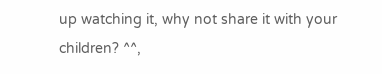up watching it, why not share it with your children? ^^,